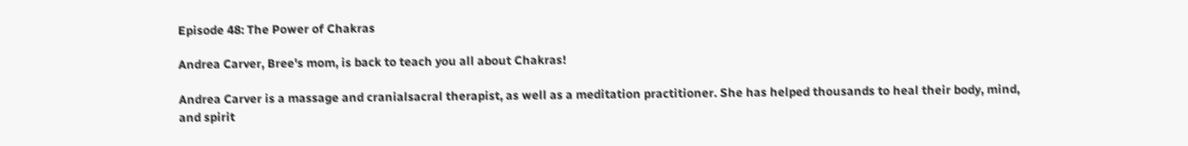Episode 48: The Power of Chakras

Andrea Carver, Bree's mom, is back to teach you all about Chakras!

Andrea Carver is a massage and cranialsacral therapist, as well as a meditation practitioner. She has helped thousands to heal their body, mind, and spirit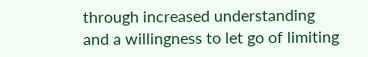through increased understanding and a willingness to let go of limiting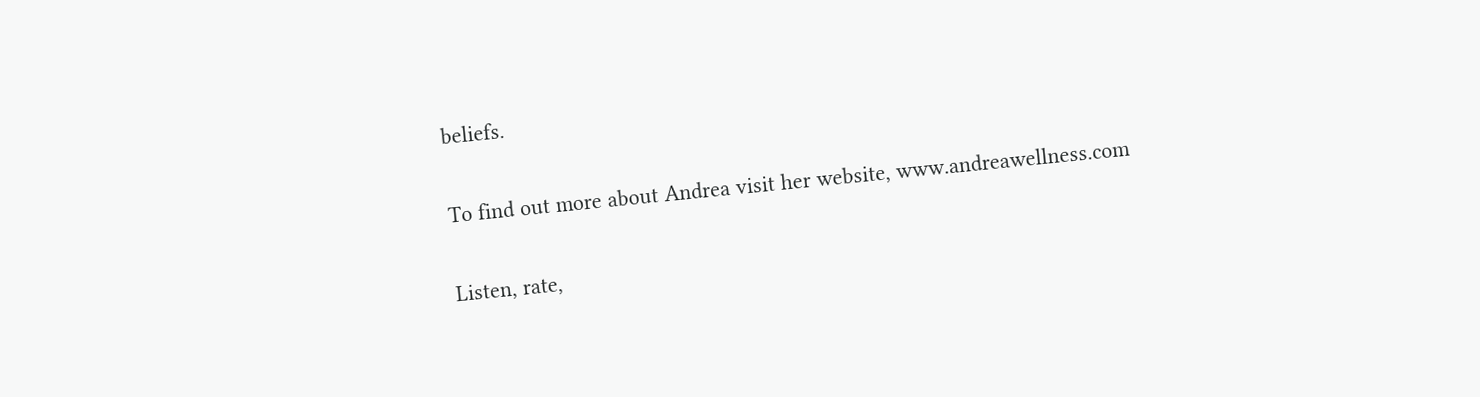beliefs.

To find out more about Andrea visit her website, www.andreawellness.com

Listen, rate,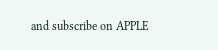and subscribe on APPLE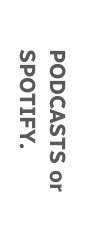PODCASTS or SPOTIFY.